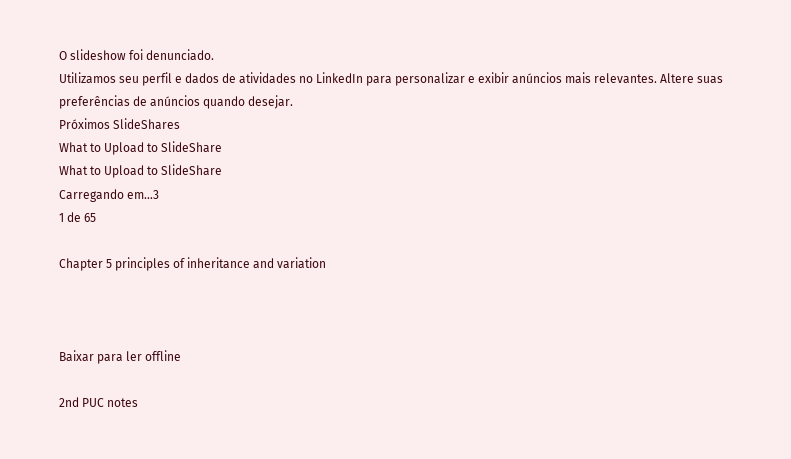O slideshow foi denunciado.
Utilizamos seu perfil e dados de atividades no LinkedIn para personalizar e exibir anúncios mais relevantes. Altere suas preferências de anúncios quando desejar.
Próximos SlideShares
What to Upload to SlideShare
What to Upload to SlideShare
Carregando em…3
1 de 65

Chapter 5 principles of inheritance and variation



Baixar para ler offline

2nd PUC notes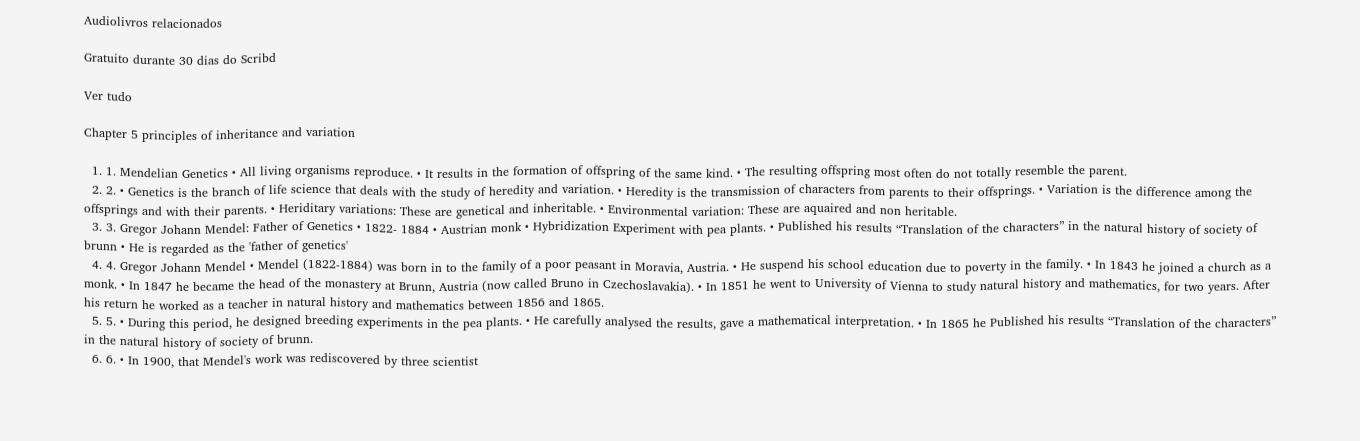Audiolivros relacionados

Gratuito durante 30 dias do Scribd

Ver tudo

Chapter 5 principles of inheritance and variation

  1. 1. Mendelian Genetics • All living organisms reproduce. • It results in the formation of offspring of the same kind. • The resulting offspring most often do not totally resemble the parent.
  2. 2. • Genetics is the branch of life science that deals with the study of heredity and variation. • Heredity is the transmission of characters from parents to their offsprings. • Variation is the difference among the offsprings and with their parents. • Heriditary variations: These are genetical and inheritable. • Environmental variation: These are aquaired and non heritable.
  3. 3. Gregor Johann Mendel: Father of Genetics • 1822- 1884 • Austrian monk • Hybridization Experiment with pea plants. • Published his results “Translation of the characters” in the natural history of society of brunn • He is regarded as the 'father of genetics'
  4. 4. Gregor Johann Mendel • Mendel (1822-1884) was born in to the family of a poor peasant in Moravia, Austria. • He suspend his school education due to poverty in the family. • In 1843 he joined a church as a monk. • In 1847 he became the head of the monastery at Brunn, Austria (now called Bruno in Czechoslavakia). • In 1851 he went to University of Vienna to study natural history and mathematics, for two years. After his return he worked as a teacher in natural history and mathematics between 1856 and 1865.
  5. 5. • During this period, he designed breeding experiments in the pea plants. • He carefully analysed the results, gave a mathematical interpretation. • In 1865 he Published his results “Translation of the characters” in the natural history of society of brunn.
  6. 6. • In 1900, that Mendel's work was rediscovered by three scientist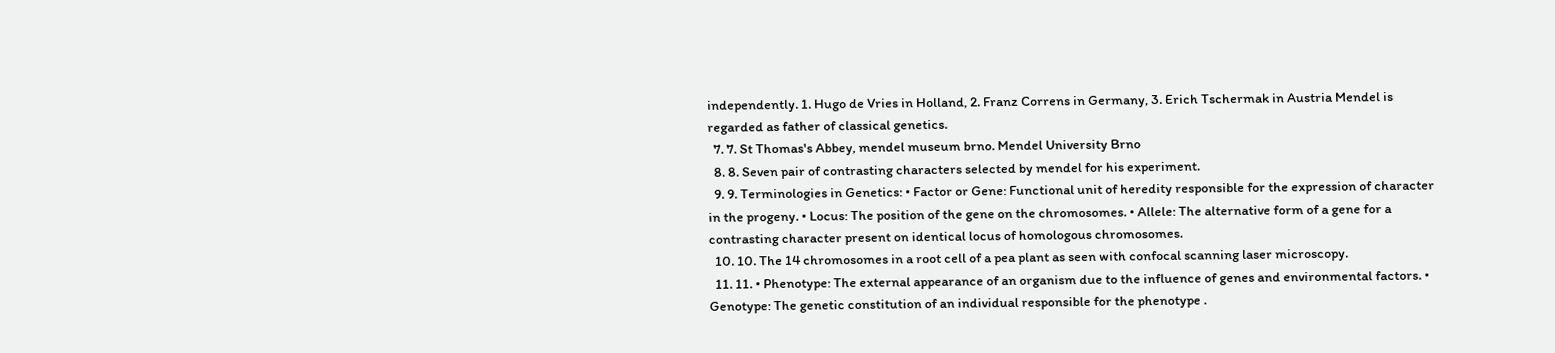independently. 1. Hugo de Vries in Holland, 2. Franz Correns in Germany, 3. Erich Tschermak in Austria Mendel is regarded as father of classical genetics.
  7. 7. St Thomas's Abbey, mendel museum brno. Mendel University Brno
  8. 8. Seven pair of contrasting characters selected by mendel for his experiment.
  9. 9. Terminologies in Genetics: • Factor or Gene: Functional unit of heredity responsible for the expression of character in the progeny. • Locus: The position of the gene on the chromosomes. • Allele: The alternative form of a gene for a contrasting character present on identical locus of homologous chromosomes.
  10. 10. The 14 chromosomes in a root cell of a pea plant as seen with confocal scanning laser microscopy.
  11. 11. • Phenotype: The external appearance of an organism due to the influence of genes and environmental factors. • Genotype: The genetic constitution of an individual responsible for the phenotype .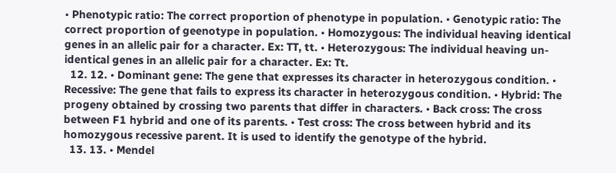• Phenotypic ratio: The correct proportion of phenotype in population. • Genotypic ratio: The correct proportion of geenotype in population. • Homozygous: The individual heaving identical genes in an allelic pair for a character. Ex: TT, tt. • Heterozygous: The individual heaving un- identical genes in an allelic pair for a character. Ex: Tt.
  12. 12. • Dominant gene: The gene that expresses its character in heterozygous condition. • Recessive: The gene that fails to express its character in heterozygous condition. • Hybrid: The progeny obtained by crossing two parents that differ in characters. • Back cross: The cross between F1 hybrid and one of its parents. • Test cross: The cross between hybrid and its homozygous recessive parent. It is used to identify the genotype of the hybrid.
  13. 13. • Mendel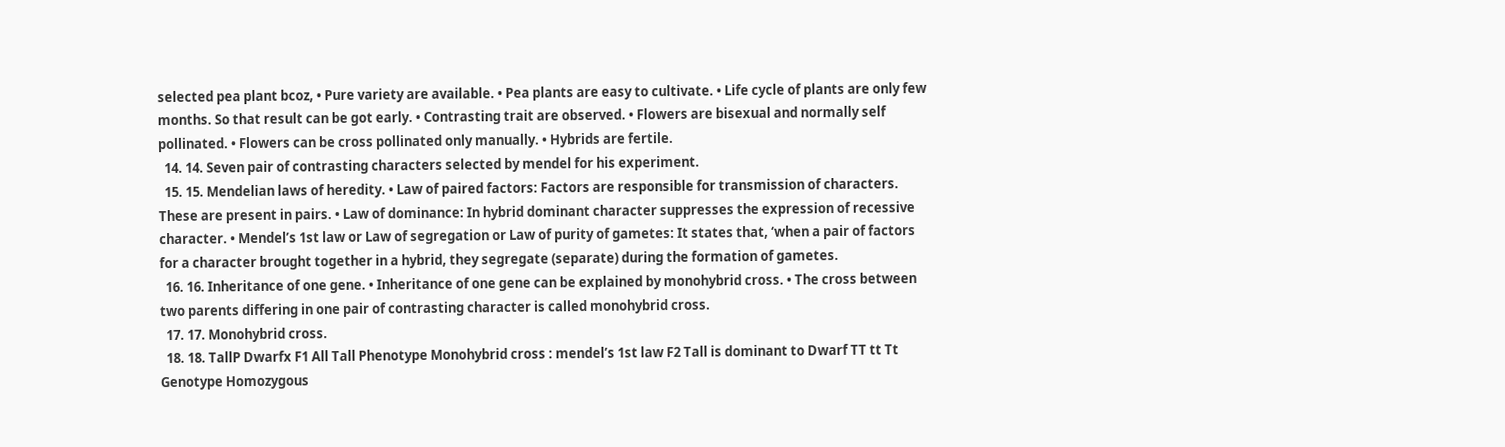selected pea plant bcoz, • Pure variety are available. • Pea plants are easy to cultivate. • Life cycle of plants are only few months. So that result can be got early. • Contrasting trait are observed. • Flowers are bisexual and normally self pollinated. • Flowers can be cross pollinated only manually. • Hybrids are fertile.
  14. 14. Seven pair of contrasting characters selected by mendel for his experiment.
  15. 15. Mendelian laws of heredity. • Law of paired factors: Factors are responsible for transmission of characters. These are present in pairs. • Law of dominance: In hybrid dominant character suppresses the expression of recessive character. • Mendel’s 1st law or Law of segregation or Law of purity of gametes: It states that, ‘when a pair of factors for a character brought together in a hybrid, they segregate (separate) during the formation of gametes.
  16. 16. Inheritance of one gene. • Inheritance of one gene can be explained by monohybrid cross. • The cross between two parents differing in one pair of contrasting character is called monohybrid cross.
  17. 17. Monohybrid cross.
  18. 18. TallP Dwarfx F1 All Tall Phenotype Monohybrid cross : mendel’s 1st law F2 Tall is dominant to Dwarf TT tt Tt Genotype Homozygous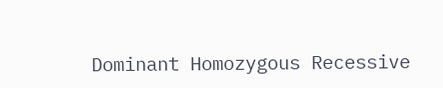Dominant Homozygous Recessive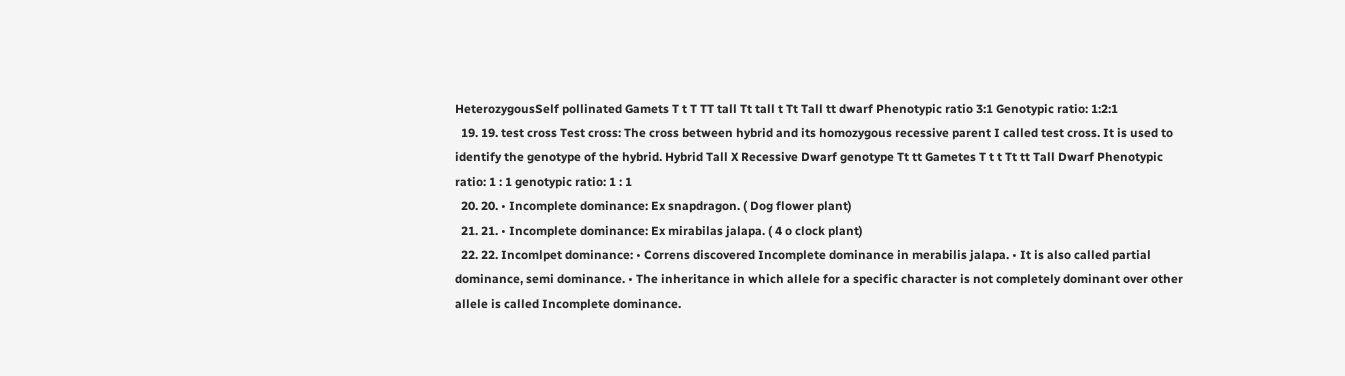HeterozygousSelf pollinated Gamets T t T TT tall Tt tall t Tt Tall tt dwarf Phenotypic ratio 3:1 Genotypic ratio: 1:2:1
  19. 19. test cross Test cross: The cross between hybrid and its homozygous recessive parent I called test cross. It is used to identify the genotype of the hybrid. Hybrid Tall X Recessive Dwarf genotype Tt tt Gametes T t t Tt tt Tall Dwarf Phenotypic ratio: 1 : 1 genotypic ratio: 1 : 1
  20. 20. • Incomplete dominance: Ex snapdragon. ( Dog flower plant)
  21. 21. • Incomplete dominance: Ex mirabilas jalapa. ( 4 o clock plant)
  22. 22. Incomlpet dominance: • Correns discovered Incomplete dominance in merabilis jalapa. • It is also called partial dominance, semi dominance. • The inheritance in which allele for a specific character is not completely dominant over other allele is called Incomplete dominance.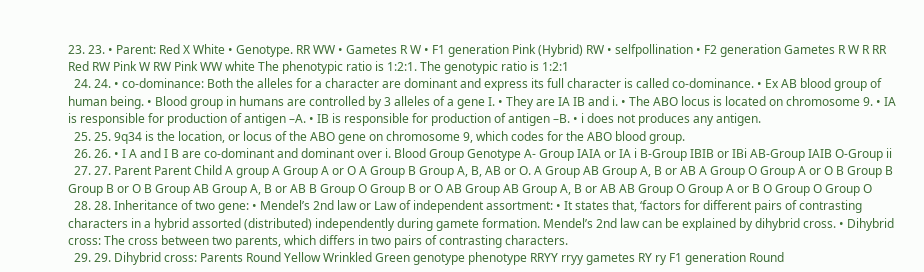23. 23. • Parent: Red X White • Genotype. RR WW • Gametes R W • F1 generation Pink (Hybrid) RW • selfpollination • F2 generation Gametes R W R RR Red RW Pink W RW Pink WW white The phenotypic ratio is 1:2:1. The genotypic ratio is 1:2:1
  24. 24. • co-dominance: Both the alleles for a character are dominant and express its full character is called co-dominance. • Ex AB blood group of human being. • Blood group in humans are controlled by 3 alleles of a gene I. • They are IA IB and i. • The ABO locus is located on chromosome 9. • IA is responsible for production of antigen –A. • IB is responsible for production of antigen –B. • i does not produces any antigen.
  25. 25. 9q34 is the location, or locus of the ABO gene on chromosome 9, which codes for the ABO blood group.
  26. 26. • I A and I B are co-dominant and dominant over i. Blood Group Genotype A- Group IAIA or IA i B-Group IBIB or IBi AB-Group IAIB O-Group ii
  27. 27. Parent Parent Child A group A Group A or O A Group B Group A, B, AB or O. A Group AB Group A, B or AB A Group O Group A or O B Group B Group B or O B Group AB Group A, B or AB B Group O Group B or O AB Group AB Group A, B or AB AB Group O Group A or B O Group O Group O
  28. 28. Inheritance of two gene: • Mendel’s 2nd law or Law of independent assortment: • It states that, ‘factors for different pairs of contrasting characters in a hybrid assorted (distributed) independently during gamete formation. Mendel’s 2nd law can be explained by dihybrid cross. • Dihybrid cross: The cross between two parents, which differs in two pairs of contrasting characters.
  29. 29. Dihybrid cross: Parents Round Yellow Wrinkled Green genotype phenotype RRYY rryy gametes RY ry F1 generation Round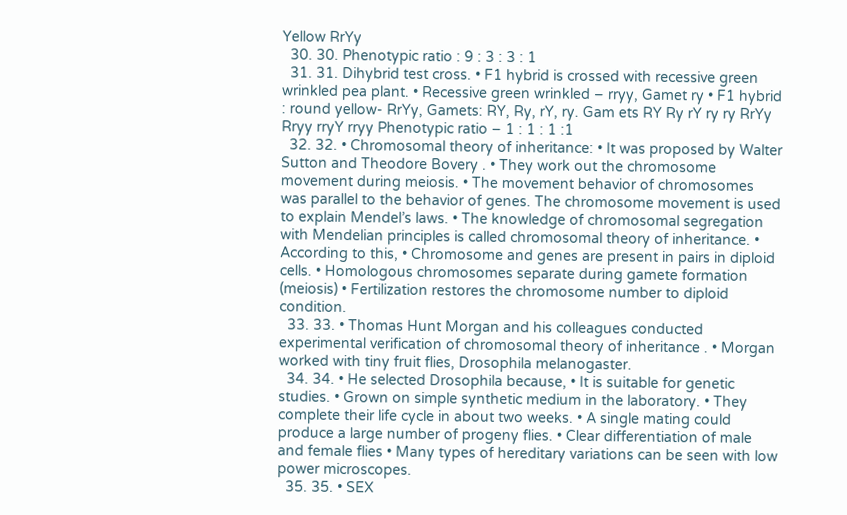Yellow RrYy
  30. 30. Phenotypic ratio : 9 : 3 : 3 : 1
  31. 31. Dihybrid test cross. • F1 hybrid is crossed with recessive green wrinkled pea plant. • Recessive green wrinkled – rryy, Gamet ry • F1 hybrid : round yellow- RrYy, Gamets: RY, Ry, rY, ry. Gam ets RY Ry rY ry ry RrYy Rryy rryY rryy Phenotypic ratio – 1 : 1 : 1 :1
  32. 32. • Chromosomal theory of inheritance: • It was proposed by Walter Sutton and Theodore Bovery . • They work out the chromosome movement during meiosis. • The movement behavior of chromosomes was parallel to the behavior of genes. The chromosome movement is used to explain Mendel’s laws. • The knowledge of chromosomal segregation with Mendelian principles is called chromosomal theory of inheritance. • According to this, • Chromosome and genes are present in pairs in diploid cells. • Homologous chromosomes separate during gamete formation (meiosis) • Fertilization restores the chromosome number to diploid condition.
  33. 33. • Thomas Hunt Morgan and his colleagues conducted experimental verification of chromosomal theory of inheritance . • Morgan worked with tiny fruit flies, Drosophila melanogaster.
  34. 34. • He selected Drosophila because, • It is suitable for genetic studies. • Grown on simple synthetic medium in the laboratory. • They complete their life cycle in about two weeks. • A single mating could produce a large number of progeny flies. • Clear differentiation of male and female flies • Many types of hereditary variations can be seen with low power microscopes.
  35. 35. • SEX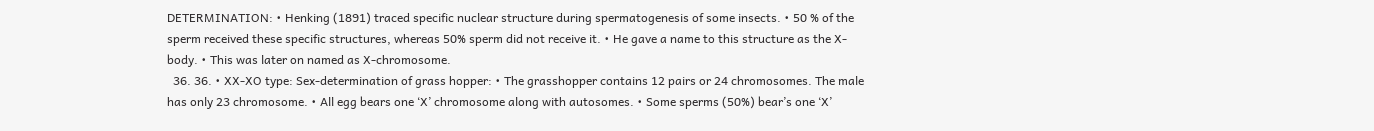DETERMINATION: • Henking (1891) traced specific nuclear structure during spermatogenesis of some insects. • 50 % of the sperm received these specific structures, whereas 50% sperm did not receive it. • He gave a name to this structure as the X-body. • This was later on named as X-chromosome.
  36. 36. • XX-XO type: Sex-determination of grass hopper: • The grasshopper contains 12 pairs or 24 chromosomes. The male has only 23 chromosome. • All egg bears one ‘X’ chromosome along with autosomes. • Some sperms (50%) bear’s one ‘X’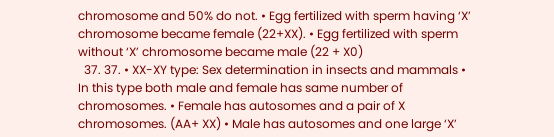chromosome and 50% do not. • Egg fertilized with sperm having ‘X’ chromosome became female (22+XX). • Egg fertilized with sperm without ‘X’ chromosome became male (22 + X0)
  37. 37. • XX-XY type: Sex determination in insects and mammals • In this type both male and female has same number of chromosomes. • Female has autosomes and a pair of X chromosomes. (AA+ XX) • Male has autosomes and one large ‘X’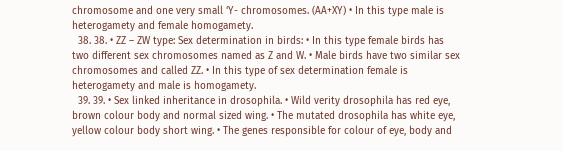chromosome and one very small ‘Y- chromosomes. (AA+XY) • In this type male is heterogamety and female homogamety.
  38. 38. • ZZ – ZW type: Sex determination in birds: • In this type female birds has two different sex chromosomes named as Z and W. • Male birds have two similar sex chromosomes and called ZZ. • In this type of sex determination female is heterogamety and male is homogamety.
  39. 39. • Sex linked inheritance in drosophila. • Wild verity drosophila has red eye, brown colour body and normal sized wing. • The mutated drosophila has white eye, yellow colour body short wing. • The genes responsible for colour of eye, body and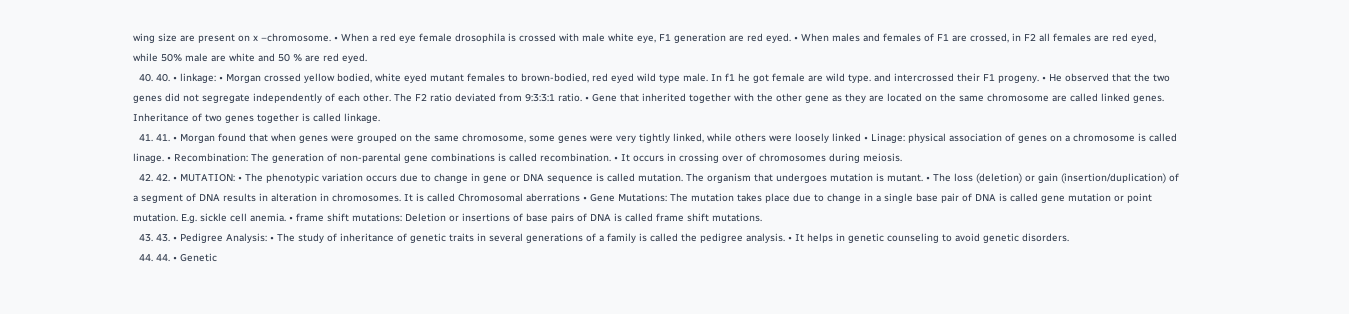wing size are present on x –chromosome. • When a red eye female drosophila is crossed with male white eye, F1 generation are red eyed. • When males and females of F1 are crossed, in F2 all females are red eyed, while 50% male are white and 50 % are red eyed.
  40. 40. • linkage: • Morgan crossed yellow bodied, white eyed mutant females to brown-bodied, red eyed wild type male. In f1 he got female are wild type. and intercrossed their F1 progeny. • He observed that the two genes did not segregate independently of each other. The F2 ratio deviated from 9:3:3:1 ratio. • Gene that inherited together with the other gene as they are located on the same chromosome are called linked genes. Inheritance of two genes together is called linkage.
  41. 41. • Morgan found that when genes were grouped on the same chromosome, some genes were very tightly linked, while others were loosely linked • Linage: physical association of genes on a chromosome is called linage. • Recombination: The generation of non-parental gene combinations is called recombination. • It occurs in crossing over of chromosomes during meiosis.
  42. 42. • MUTATION: • The phenotypic variation occurs due to change in gene or DNA sequence is called mutation. The organism that undergoes mutation is mutant. • The loss (deletion) or gain (insertion/duplication) of a segment of DNA results in alteration in chromosomes. It is called Chromosomal aberrations • Gene Mutations: The mutation takes place due to change in a single base pair of DNA is called gene mutation or point mutation. E.g. sickle cell anemia. • frame shift mutations: Deletion or insertions of base pairs of DNA is called frame shift mutations.
  43. 43. • Pedigree Analysis: • The study of inheritance of genetic traits in several generations of a family is called the pedigree analysis. • It helps in genetic counseling to avoid genetic disorders.
  44. 44. • Genetic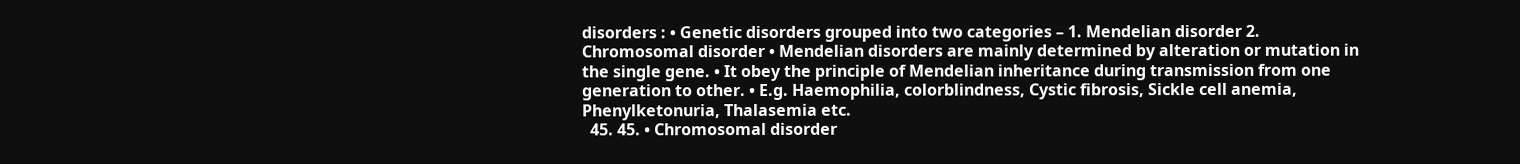disorders : • Genetic disorders grouped into two categories – 1. Mendelian disorder 2. Chromosomal disorder • Mendelian disorders are mainly determined by alteration or mutation in the single gene. • It obey the principle of Mendelian inheritance during transmission from one generation to other. • E.g. Haemophilia, colorblindness, Cystic fibrosis, Sickle cell anemia, Phenylketonuria, Thalasemia etc.
  45. 45. • Chromosomal disorder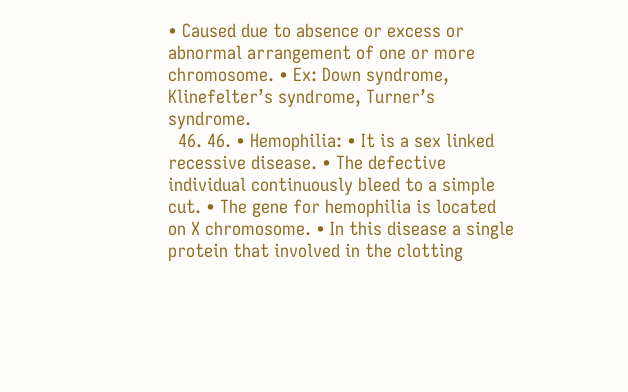• Caused due to absence or excess or abnormal arrangement of one or more chromosome. • Ex: Down syndrome, Klinefelter’s syndrome, Turner’s syndrome.
  46. 46. • Hemophilia: • It is a sex linked recessive disease. • The defective individual continuously bleed to a simple cut. • The gene for hemophilia is located on X chromosome. • In this disease a single protein that involved in the clotting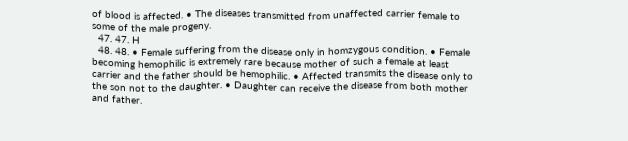of blood is affected. • The diseases transmitted from unaffected carrier female to some of the male progeny.
  47. 47. H
  48. 48. • Female suffering from the disease only in homzygous condition. • Female becoming hemophilic is extremely rare because mother of such a female at least carrier and the father should be hemophilic. • Affected transmits the disease only to the son not to the daughter. • Daughter can receive the disease from both mother and father.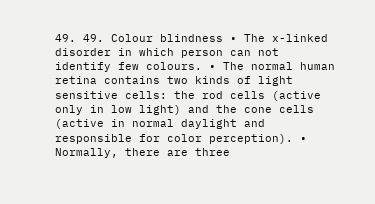49. 49. Colour blindness • The x-linked disorder in which person can not identify few colours. • The normal human retina contains two kinds of light sensitive cells: the rod cells (active only in low light) and the cone cells (active in normal daylight and responsible for color perception). • Normally, there are three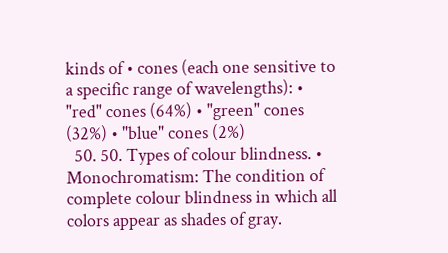kinds of • cones (each one sensitive to a specific range of wavelengths): • "red" cones (64%) • "green" cones (32%) • "blue" cones (2%)
  50. 50. Types of colour blindness. • Monochromatism: The condition of complete colour blindness in which all colors appear as shades of gray.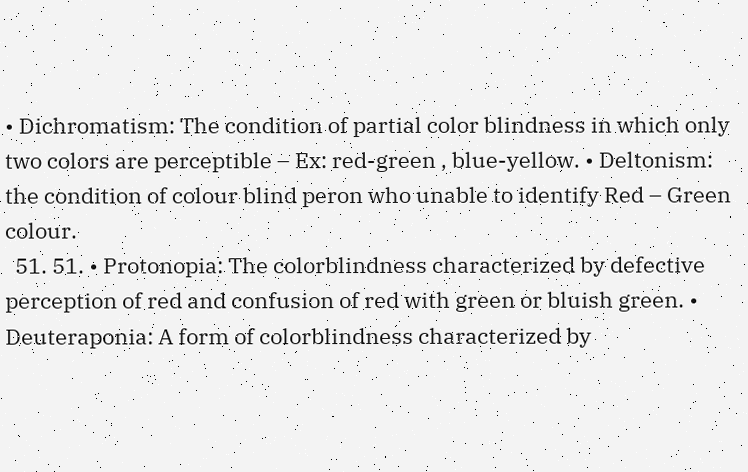• Dichromatism: The condition of partial color blindness in which only two colors are perceptible – Ex: red-green , blue-yellow. • Deltonism: the condition of colour blind peron who unable to identify Red – Green colour.
  51. 51. • Protonopia: The colorblindness characterized by defective perception of red and confusion of red with green or bluish green. • Deuteraponia: A form of colorblindness characterized by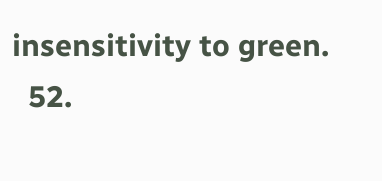insensitivity to green.
  52.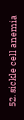52. sickle cell anemia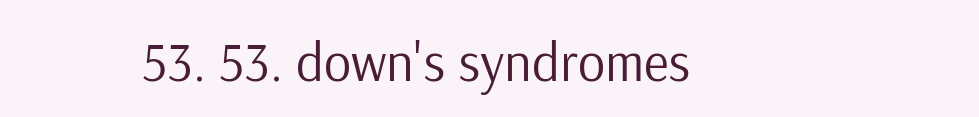53. 53. down's syndromes